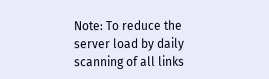Note: To reduce the server load by daily scanning of all links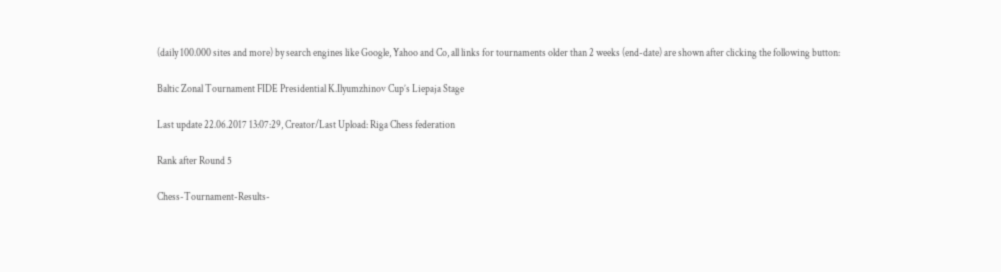(daily 100.000 sites and more) by search engines like Google, Yahoo and Co, all links for tournaments older than 2 weeks (end-date) are shown after clicking the following button:

Baltic Zonal Tournament FIDE Presidential K.Ilyumzhinov Cup’s Liepaja Stage

Last update 22.06.2017 13:07:29, Creator/Last Upload: Riga Chess federation

Rank after Round 5

Chess-Tournament-Results-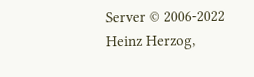Server © 2006-2022 Heinz Herzog,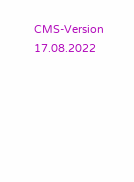CMS-Version 17.08.2022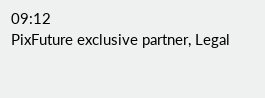09:12
PixFuture exclusive partner, Legal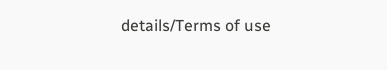details/Terms of use